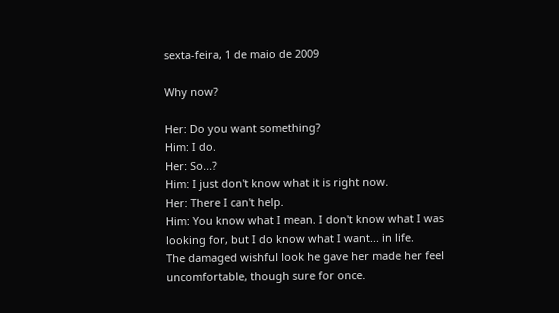sexta-feira, 1 de maio de 2009

Why now?

Her: Do you want something?
Him: I do.
Her: So...?
Him: I just don't know what it is right now.
Her: There I can't help.
Him: You know what I mean. I don't know what I was looking for, but I do know what I want... in life.
The damaged wishful look he gave her made her feel uncomfortable, though sure for once.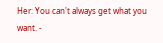Her: You can't always get what you want. -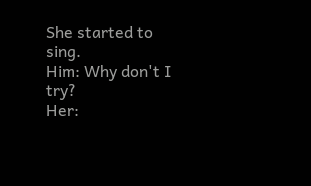She started to sing.
Him: Why don't I try?
Her: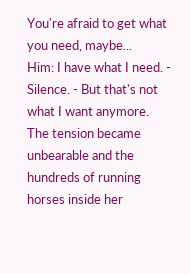You're afraid to get what you need, maybe...
Him: I have what I need. - Silence. - But that's not what I want anymore.
The tension became unbearable and the hundreds of running horses inside her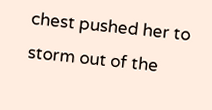chest pushed her to storm out of the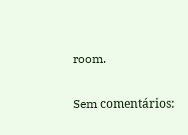room.

Sem comentários: